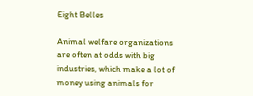Eight Belles

Animal welfare organizations are often at odds with big industries, which make a lot of money using animals for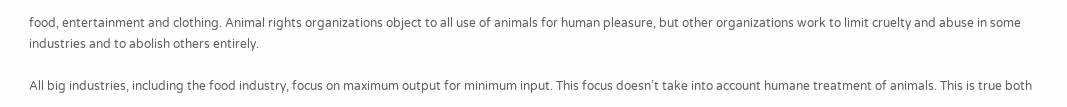food, entertainment and clothing. Animal rights organizations object to all use of animals for human pleasure, but other organizations work to limit cruelty and abuse in some industries and to abolish others entirely.

All big industries, including the food industry, focus on maximum output for minimum input. This focus doesn’t take into account humane treatment of animals. This is true both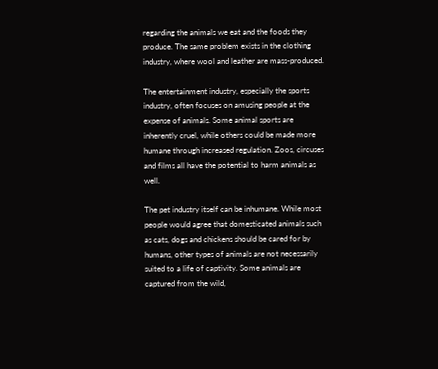regarding the animals we eat and the foods they produce. The same problem exists in the clothing industry, where wool and leather are mass-produced.

The entertainment industry, especially the sports industry, often focuses on amusing people at the expense of animals. Some animal sports are inherently cruel, while others could be made more humane through increased regulation. Zoos, circuses and films all have the potential to harm animals as well.

The pet industry itself can be inhumane. While most people would agree that domesticated animals such as cats, dogs and chickens should be cared for by humans, other types of animals are not necessarily suited to a life of captivity. Some animals are captured from the wild,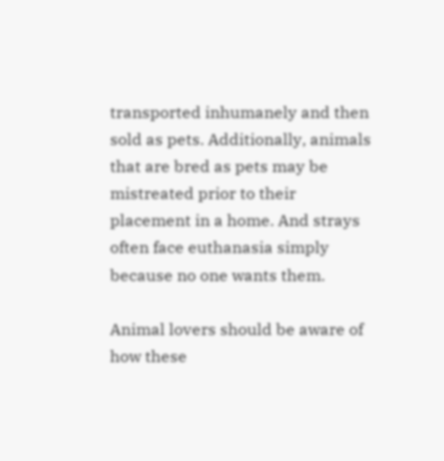transported inhumanely and then sold as pets. Additionally, animals that are bred as pets may be mistreated prior to their placement in a home. And strays often face euthanasia simply because no one wants them.

Animal lovers should be aware of how these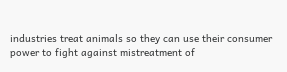industries treat animals so they can use their consumer power to fight against mistreatment of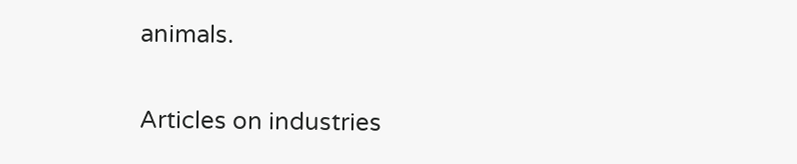animals.

Articles on industries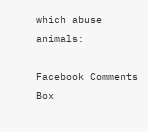which abuse animals:

Facebook Comments Box